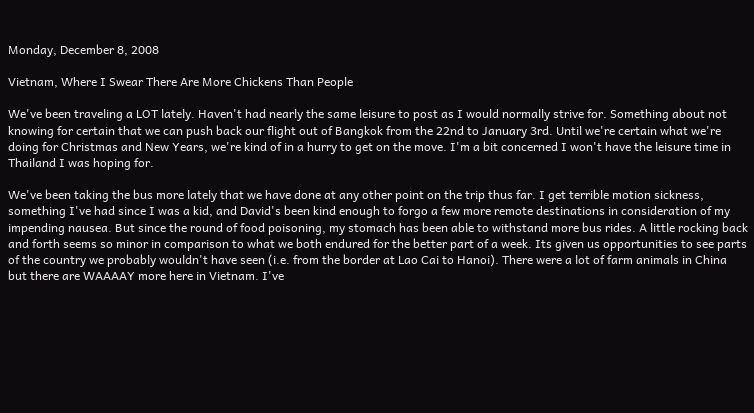Monday, December 8, 2008

Vietnam, Where I Swear There Are More Chickens Than People

We've been traveling a LOT lately. Haven't had nearly the same leisure to post as I would normally strive for. Something about not knowing for certain that we can push back our flight out of Bangkok from the 22nd to January 3rd. Until we're certain what we're doing for Christmas and New Years, we're kind of in a hurry to get on the move. I'm a bit concerned I won't have the leisure time in Thailand I was hoping for.

We've been taking the bus more lately that we have done at any other point on the trip thus far. I get terrible motion sickness, something I've had since I was a kid, and David's been kind enough to forgo a few more remote destinations in consideration of my impending nausea. But since the round of food poisoning, my stomach has been able to withstand more bus rides. A little rocking back and forth seems so minor in comparison to what we both endured for the better part of a week. Its given us opportunities to see parts of the country we probably wouldn't have seen (i.e. from the border at Lao Cai to Hanoi). There were a lot of farm animals in China but there are WAAAAY more here in Vietnam. I've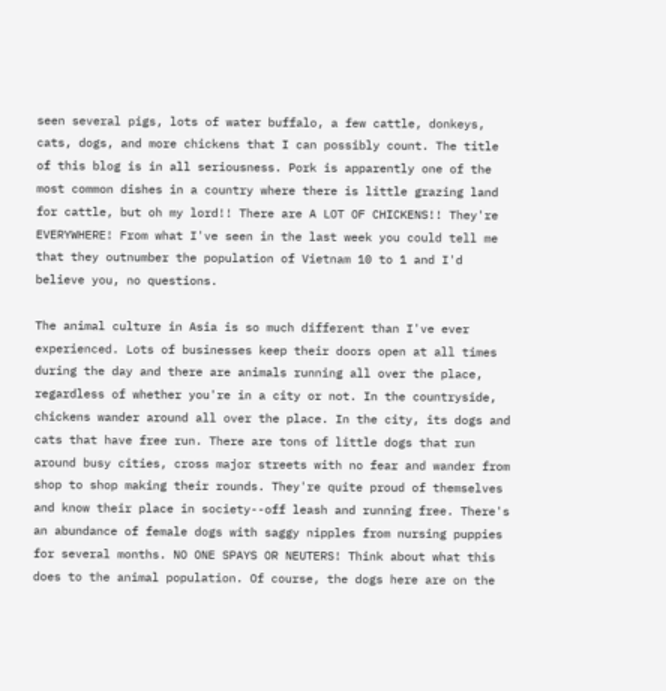seen several pigs, lots of water buffalo, a few cattle, donkeys, cats, dogs, and more chickens that I can possibly count. The title of this blog is in all seriousness. Pork is apparently one of the most common dishes in a country where there is little grazing land for cattle, but oh my lord!! There are A LOT OF CHICKENS!! They're EVERYWHERE! From what I've seen in the last week you could tell me that they outnumber the population of Vietnam 10 to 1 and I'd believe you, no questions.

The animal culture in Asia is so much different than I've ever experienced. Lots of businesses keep their doors open at all times during the day and there are animals running all over the place, regardless of whether you're in a city or not. In the countryside, chickens wander around all over the place. In the city, its dogs and cats that have free run. There are tons of little dogs that run around busy cities, cross major streets with no fear and wander from shop to shop making their rounds. They're quite proud of themselves and know their place in society--off leash and running free. There's an abundance of female dogs with saggy nipples from nursing puppies for several months. NO ONE SPAYS OR NEUTERS! Think about what this does to the animal population. Of course, the dogs here are on the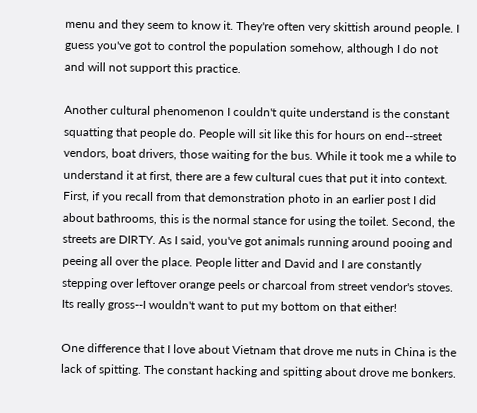menu and they seem to know it. They're often very skittish around people. I guess you've got to control the population somehow, although I do not and will not support this practice.

Another cultural phenomenon I couldn't quite understand is the constant squatting that people do. People will sit like this for hours on end--street vendors, boat drivers, those waiting for the bus. While it took me a while to understand it at first, there are a few cultural cues that put it into context. First, if you recall from that demonstration photo in an earlier post I did about bathrooms, this is the normal stance for using the toilet. Second, the streets are DIRTY. As I said, you've got animals running around pooing and peeing all over the place. People litter and David and I are constantly stepping over leftover orange peels or charcoal from street vendor's stoves. Its really gross--I wouldn't want to put my bottom on that either!

One difference that I love about Vietnam that drove me nuts in China is the lack of spitting. The constant hacking and spitting about drove me bonkers.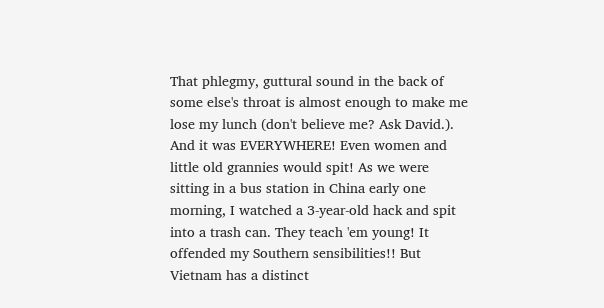That phlegmy, guttural sound in the back of some else's throat is almost enough to make me lose my lunch (don't believe me? Ask David.). And it was EVERYWHERE! Even women and little old grannies would spit! As we were sitting in a bus station in China early one morning, I watched a 3-year-old hack and spit into a trash can. They teach 'em young! It offended my Southern sensibilities!! But Vietnam has a distinct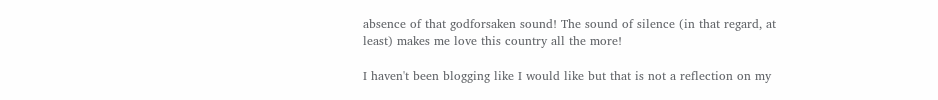absence of that godforsaken sound! The sound of silence (in that regard, at least) makes me love this country all the more!

I haven't been blogging like I would like but that is not a reflection on my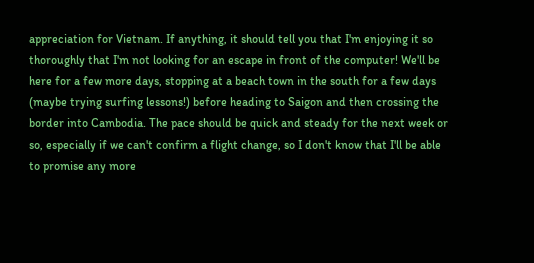appreciation for Vietnam. If anything, it should tell you that I'm enjoying it so thoroughly that I'm not looking for an escape in front of the computer! We'll be here for a few more days, stopping at a beach town in the south for a few days (maybe trying surfing lessons!) before heading to Saigon and then crossing the border into Cambodia. The pace should be quick and steady for the next week or so, especially if we can't confirm a flight change, so I don't know that I'll be able to promise any more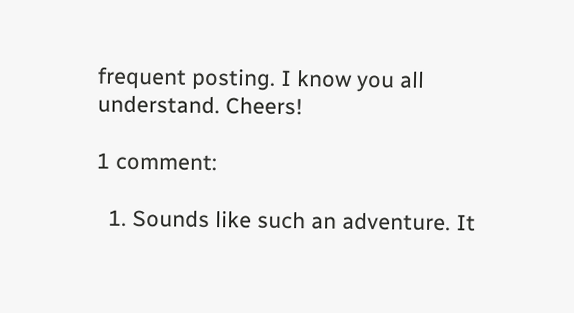frequent posting. I know you all understand. Cheers!

1 comment:

  1. Sounds like such an adventure. It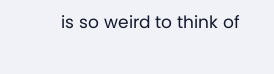is so weird to think of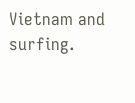Vietnam and surfing.